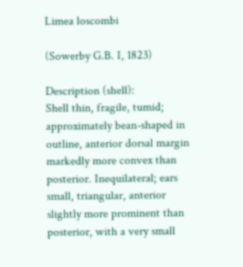Limea loscombi

(Sowerby G.B. I, 1823)

Description (shell):
Shell thin, fragile, tumid; approximately bean-shaped in outline, anterior dorsal margin markedly more convex than posterior. Inequilateral; ears small, triangular, anterior slightly more prominent than posterior, with a very small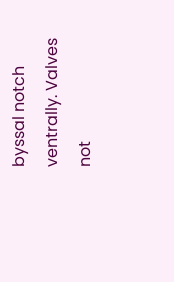byssal notch ventrally. Valves not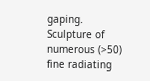gaping. Sculpture of numerous (>50) fine radiating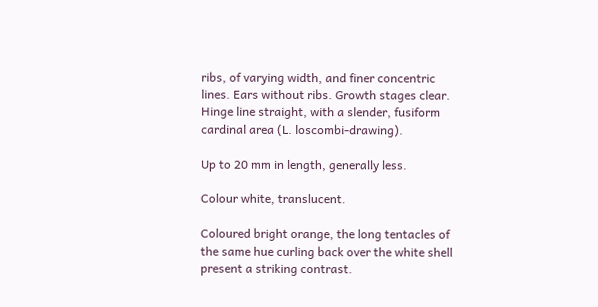ribs, of varying width, and finer concentric lines. Ears without ribs. Growth stages clear. Hinge line straight, with a slender, fusiform cardinal area (L. loscombi-drawing).

Up to 20 mm in length, generally less.

Colour white, translucent.

Coloured bright orange, the long tentacles of the same hue curling back over the white shell present a striking contrast.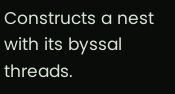Constructs a nest with its byssal threads.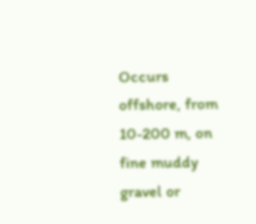Occurs offshore, from 10-200 m, on fine muddy gravel or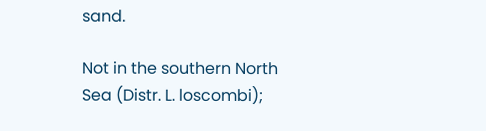sand.

Not in the southern North Sea (Distr. L. loscombi);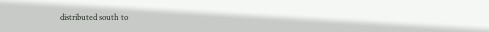distributed south to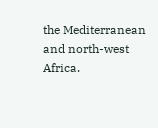the Mediterranean and north-west Africa.